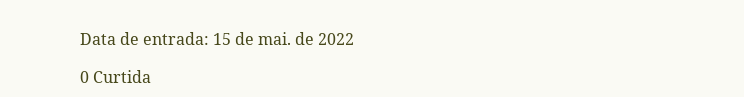Data de entrada: 15 de mai. de 2022

0 Curtida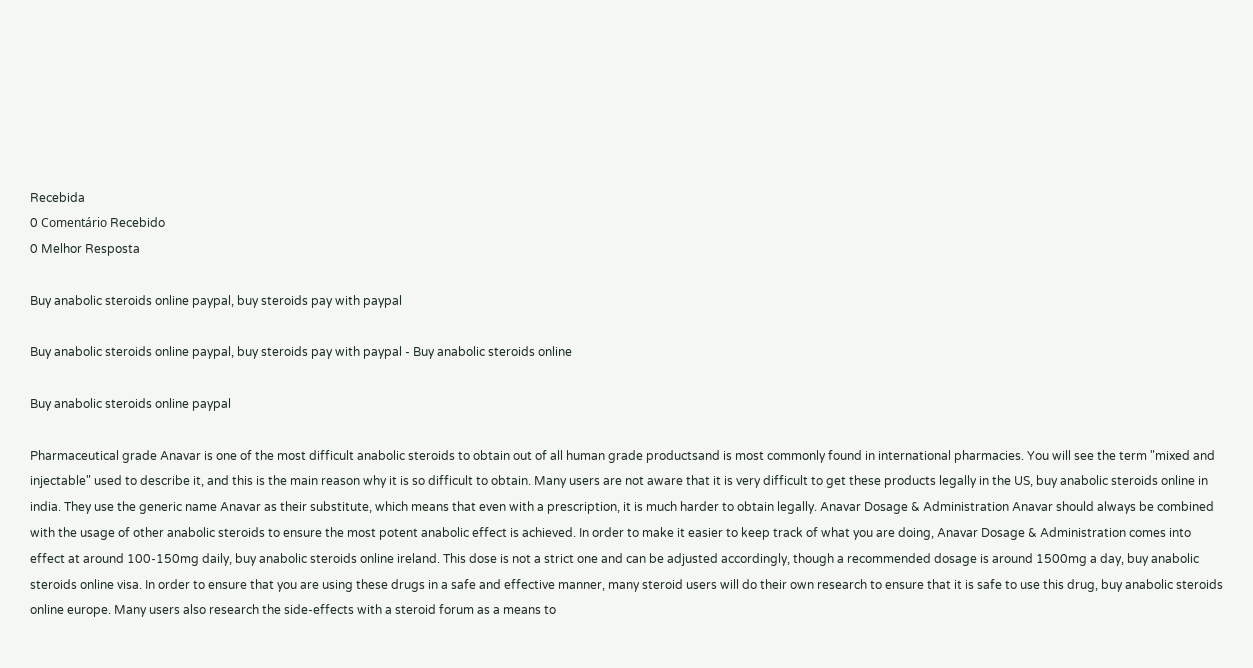Recebida
0 Comentário Recebido
0 Melhor Resposta

Buy anabolic steroids online paypal, buy steroids pay with paypal

Buy anabolic steroids online paypal, buy steroids pay with paypal - Buy anabolic steroids online

Buy anabolic steroids online paypal

Pharmaceutical grade Anavar is one of the most difficult anabolic steroids to obtain out of all human grade productsand is most commonly found in international pharmacies. You will see the term "mixed and injectable" used to describe it, and this is the main reason why it is so difficult to obtain. Many users are not aware that it is very difficult to get these products legally in the US, buy anabolic steroids online in india. They use the generic name Anavar as their substitute, which means that even with a prescription, it is much harder to obtain legally. Anavar Dosage & Administration Anavar should always be combined with the usage of other anabolic steroids to ensure the most potent anabolic effect is achieved. In order to make it easier to keep track of what you are doing, Anavar Dosage & Administration comes into effect at around 100-150mg daily, buy anabolic steroids online ireland. This dose is not a strict one and can be adjusted accordingly, though a recommended dosage is around 1500mg a day, buy anabolic steroids online visa. In order to ensure that you are using these drugs in a safe and effective manner, many steroid users will do their own research to ensure that it is safe to use this drug, buy anabolic steroids online europe. Many users also research the side-effects with a steroid forum as a means to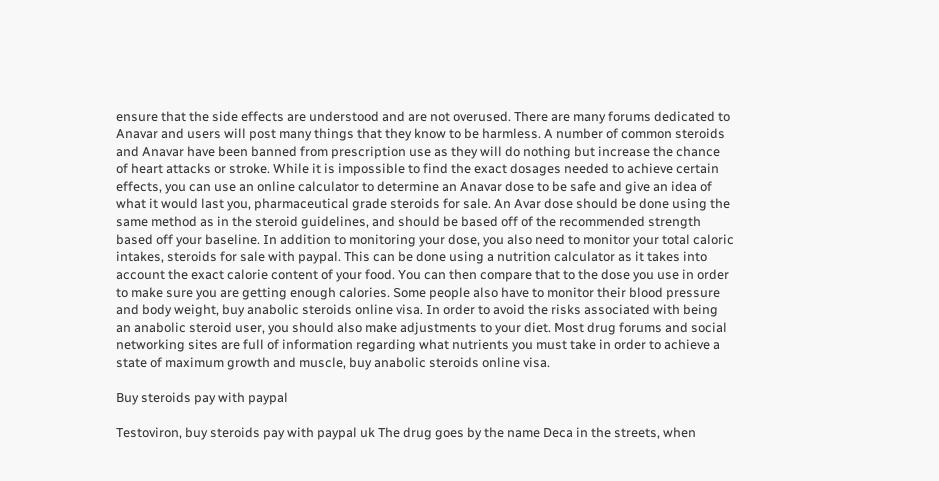ensure that the side effects are understood and are not overused. There are many forums dedicated to Anavar and users will post many things that they know to be harmless. A number of common steroids and Anavar have been banned from prescription use as they will do nothing but increase the chance of heart attacks or stroke. While it is impossible to find the exact dosages needed to achieve certain effects, you can use an online calculator to determine an Anavar dose to be safe and give an idea of what it would last you, pharmaceutical grade steroids for sale. An Avar dose should be done using the same method as in the steroid guidelines, and should be based off of the recommended strength based off your baseline. In addition to monitoring your dose, you also need to monitor your total caloric intakes, steroids for sale with paypal. This can be done using a nutrition calculator as it takes into account the exact calorie content of your food. You can then compare that to the dose you use in order to make sure you are getting enough calories. Some people also have to monitor their blood pressure and body weight, buy anabolic steroids online visa. In order to avoid the risks associated with being an anabolic steroid user, you should also make adjustments to your diet. Most drug forums and social networking sites are full of information regarding what nutrients you must take in order to achieve a state of maximum growth and muscle, buy anabolic steroids online visa.

Buy steroids pay with paypal

Testoviron, buy steroids pay with paypal uk The drug goes by the name Deca in the streets, when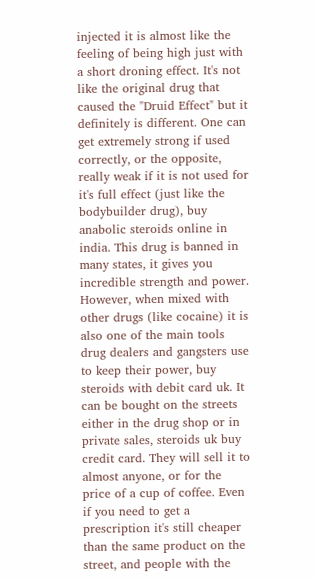injected it is almost like the feeling of being high just with a short droning effect. It's not like the original drug that caused the "Druid Effect" but it definitely is different. One can get extremely strong if used correctly, or the opposite, really weak if it is not used for it's full effect (just like the bodybuilder drug), buy anabolic steroids online in india. This drug is banned in many states, it gives you incredible strength and power. However, when mixed with other drugs (like cocaine) it is also one of the main tools drug dealers and gangsters use to keep their power, buy steroids with debit card uk. It can be bought on the streets either in the drug shop or in private sales, steroids uk buy credit card. They will sell it to almost anyone, or for the price of a cup of coffee. Even if you need to get a prescription it's still cheaper than the same product on the street, and people with the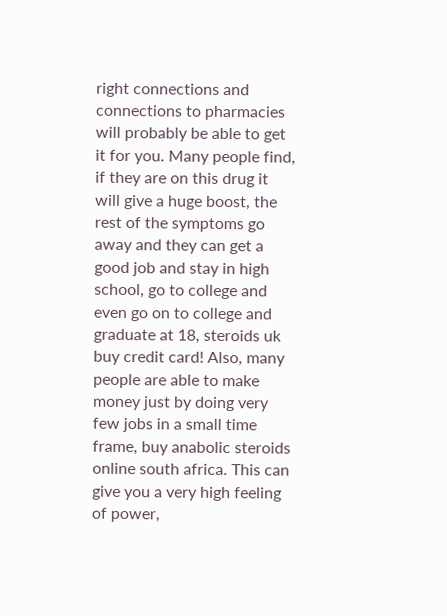right connections and connections to pharmacies will probably be able to get it for you. Many people find, if they are on this drug it will give a huge boost, the rest of the symptoms go away and they can get a good job and stay in high school, go to college and even go on to college and graduate at 18, steroids uk buy credit card! Also, many people are able to make money just by doing very few jobs in a small time frame, buy anabolic steroids online south africa. This can give you a very high feeling of power,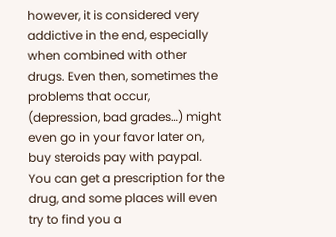however, it is considered very addictive in the end, especially when combined with other drugs. Even then, sometimes the problems that occur, (depression, bad grades…) might even go in your favor later on, buy steroids pay with paypal. You can get a prescription for the drug, and some places will even try to find you a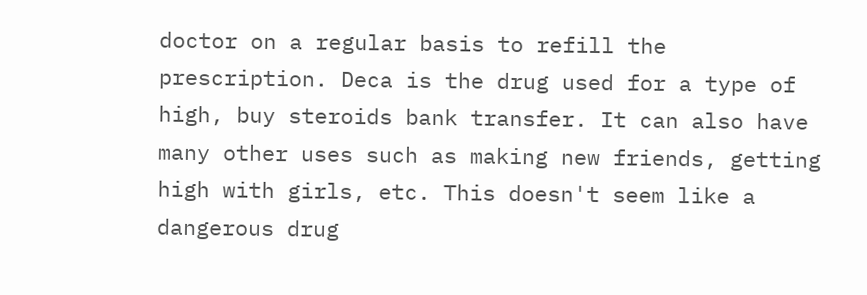doctor on a regular basis to refill the prescription. Deca is the drug used for a type of high, buy steroids bank transfer. It can also have many other uses such as making new friends, getting high with girls, etc. This doesn't seem like a dangerous drug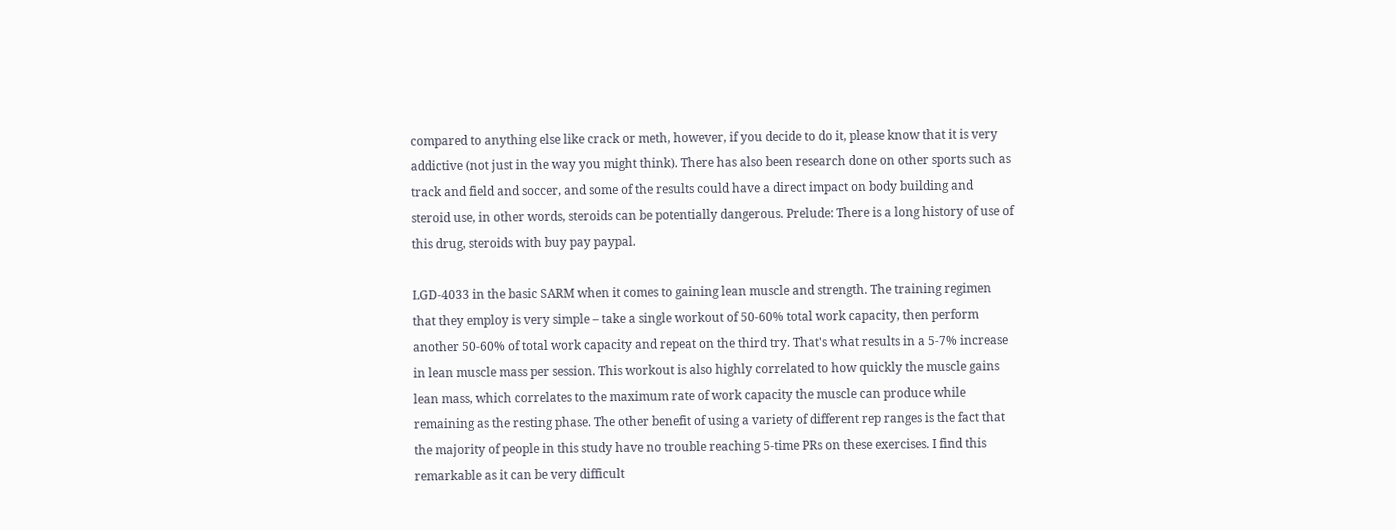compared to anything else like crack or meth, however, if you decide to do it, please know that it is very addictive (not just in the way you might think). There has also been research done on other sports such as track and field and soccer, and some of the results could have a direct impact on body building and steroid use, in other words, steroids can be potentially dangerous. Prelude: There is a long history of use of this drug, steroids with buy pay paypal.

LGD-4033 in the basic SARM when it comes to gaining lean muscle and strength. The training regimen that they employ is very simple – take a single workout of 50-60% total work capacity, then perform another 50-60% of total work capacity and repeat on the third try. That's what results in a 5-7% increase in lean muscle mass per session. This workout is also highly correlated to how quickly the muscle gains lean mass, which correlates to the maximum rate of work capacity the muscle can produce while remaining as the resting phase. The other benefit of using a variety of different rep ranges is the fact that the majority of people in this study have no trouble reaching 5-time PRs on these exercises. I find this remarkable as it can be very difficult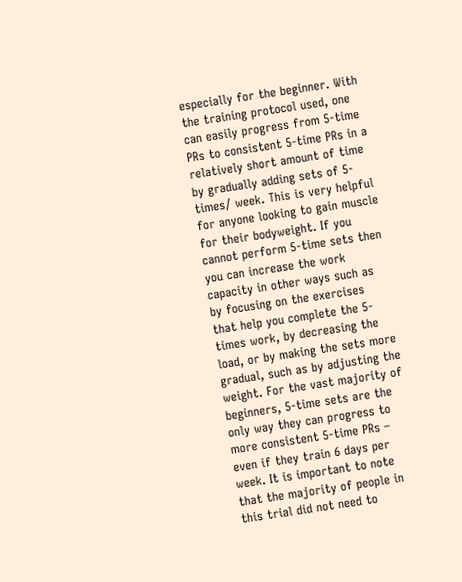especially for the beginner. With the training protocol used, one can easily progress from 5-time PRs to consistent 5-time PRs in a relatively short amount of time by gradually adding sets of 5-times/ week. This is very helpful for anyone looking to gain muscle for their bodyweight. If you cannot perform 5-time sets then you can increase the work capacity in other ways such as by focusing on the exercises that help you complete the 5-times work, by decreasing the load, or by making the sets more gradual, such as by adjusting the weight. For the vast majority of beginners, 5-time sets are the only way they can progress to more consistent 5-time PRs – even if they train 6 days per week. It is important to note that the majority of people in this trial did not need to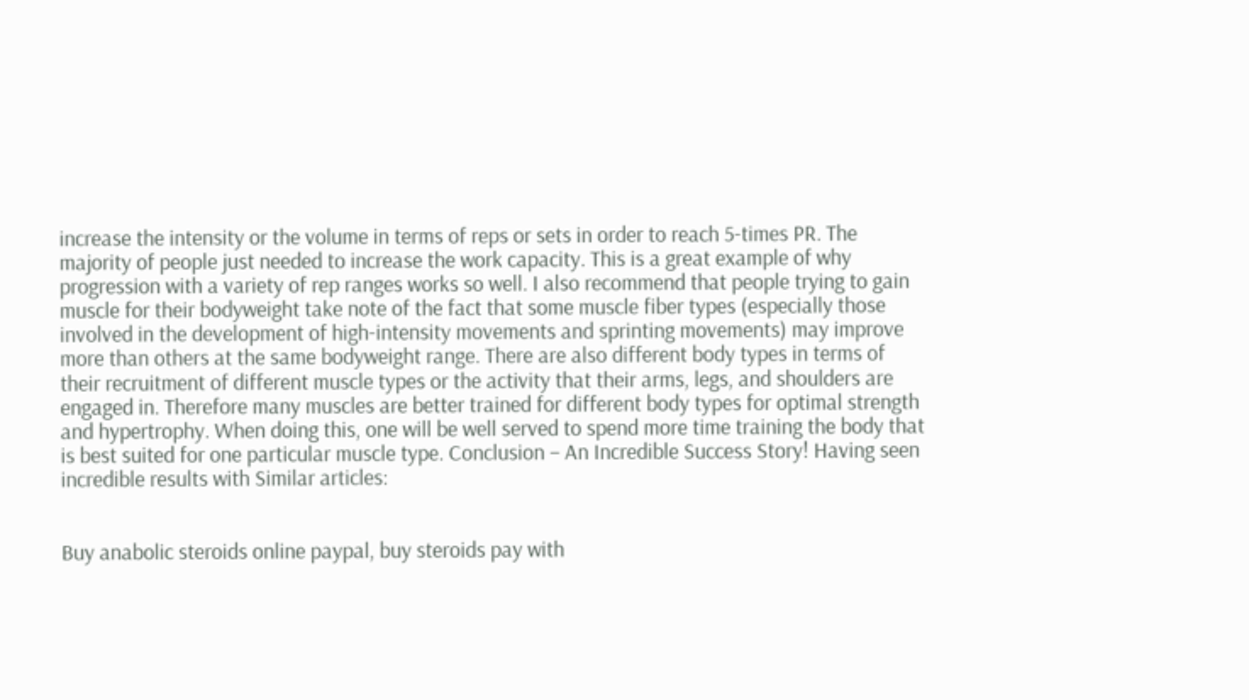increase the intensity or the volume in terms of reps or sets in order to reach 5-times PR. The majority of people just needed to increase the work capacity. This is a great example of why progression with a variety of rep ranges works so well. I also recommend that people trying to gain muscle for their bodyweight take note of the fact that some muscle fiber types (especially those involved in the development of high-intensity movements and sprinting movements) may improve more than others at the same bodyweight range. There are also different body types in terms of their recruitment of different muscle types or the activity that their arms, legs, and shoulders are engaged in. Therefore many muscles are better trained for different body types for optimal strength and hypertrophy. When doing this, one will be well served to spend more time training the body that is best suited for one particular muscle type. Conclusion – An Incredible Success Story! Having seen incredible results with Similar articles:


Buy anabolic steroids online paypal, buy steroids pay with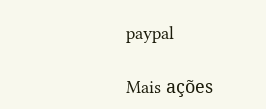paypal

Mais ações